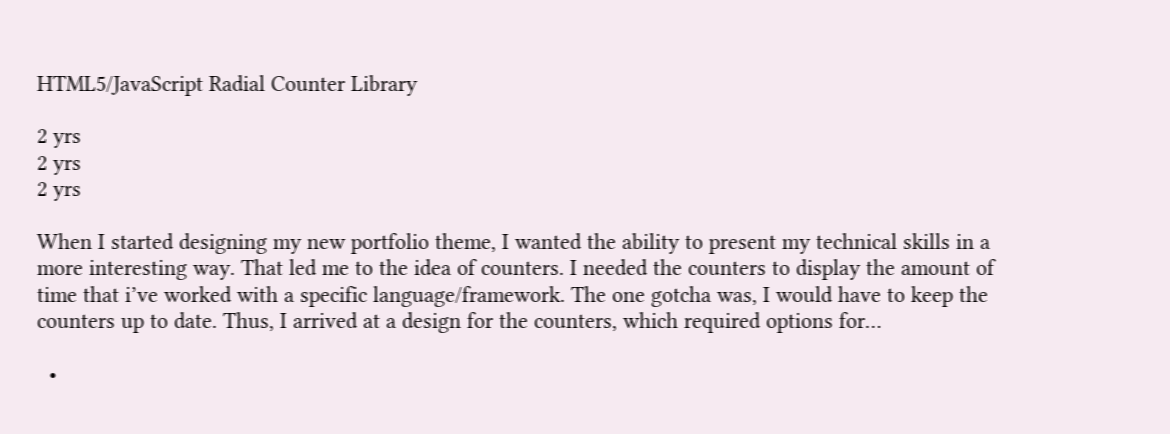HTML5/JavaScript Radial Counter Library

2 yrs
2 yrs
2 yrs

When I started designing my new portfolio theme, I wanted the ability to present my technical skills in a more interesting way. That led me to the idea of counters. I needed the counters to display the amount of time that i’ve worked with a specific language/framework. The one gotcha was, I would have to keep the counters up to date. Thus, I arrived at a design for the counters, which required options for…

  •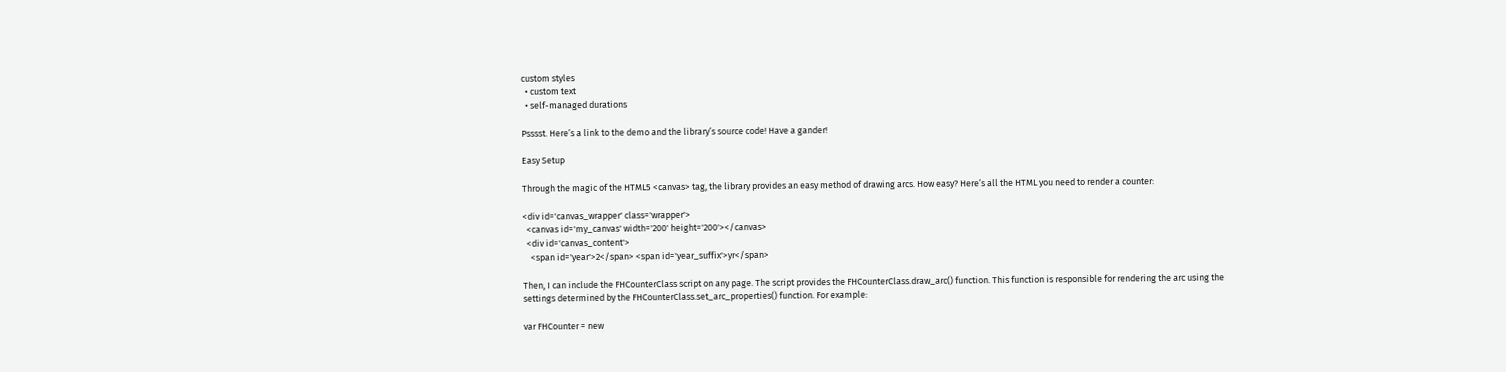custom styles
  • custom text
  • self-managed durations

Psssst. Here’s a link to the demo and the library’s source code! Have a gander!

Easy Setup

Through the magic of the HTML5 <canvas> tag, the library provides an easy method of drawing arcs. How easy? Here’s all the HTML you need to render a counter:

<div id='canvas_wrapper' class='wrapper'>
  <canvas id='my_canvas' width='200' height='200'></canvas>
  <div id='canvas_content'>
    <span id='year'>2</span> <span id='year_suffix'>yr</span>

Then, I can include the FHCounterClass script on any page. The script provides the FHCounterClass.draw_arc() function. This function is responsible for rendering the arc using the settings determined by the FHCounterClass.set_arc_properties() function. For example:

var FHCounter = new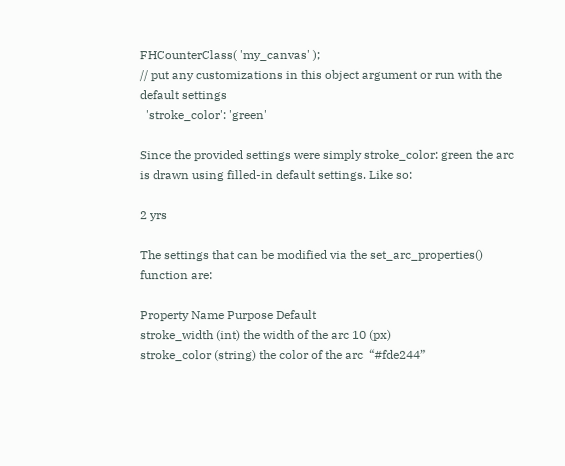FHCounterClass( 'my_canvas' );
// put any customizations in this object argument or run with the default settings
  'stroke_color': 'green'

Since the provided settings were simply stroke_color: green the arc is drawn using filled-in default settings. Like so:

2 yrs

The settings that can be modified via the set_arc_properties() function are:

Property Name Purpose Default
stroke_width (int) the width of the arc 10 (px)
stroke_color (string) the color of the arc  “#fde244”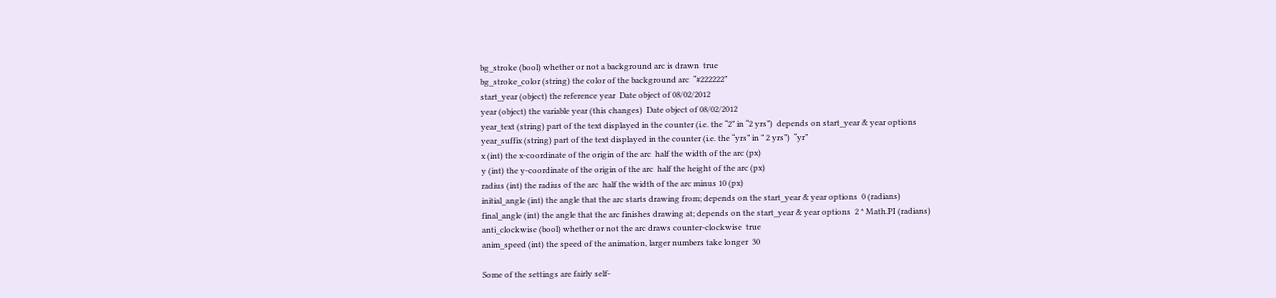bg_stroke (bool) whether or not a background arc is drawn  true
bg_stroke_color (string) the color of the background arc  “#222222”
start_year (object) the reference year  Date object of 08/02/2012
year (object) the variable year (this changes)  Date object of 08/02/2012
year_text (string) part of the text displayed in the counter (i.e. the “2” in “2 yrs”)  depends on start_year & year options
year_suffix (string) part of the text displayed in the counter (i.e. the “yrs” in ” 2 yrs”)  “yr”
x (int) the x-coordinate of the origin of the arc  half the width of the arc (px)
y (int) the y-coordinate of the origin of the arc  half the height of the arc (px)
radius (int) the radius of the arc  half the width of the arc minus 10 (px)
initial_angle (int) the angle that the arc starts drawing from; depends on the start_year & year options  0 (radians)
final_angle (int) the angle that the arc finishes drawing at; depends on the start_year & year options  2 * Math.PI (radians)
anti_clockwise (bool) whether or not the arc draws counter-clockwise  true
anim_speed (int) the speed of the animation, larger numbers take longer  30

Some of the settings are fairly self-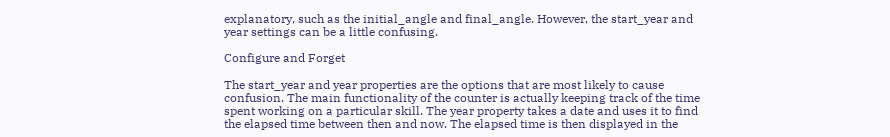explanatory, such as the initial_angle and final_angle. However, the start_year and year settings can be a little confusing.

Configure and Forget

The start_year and year properties are the options that are most likely to cause confusion. The main functionality of the counter is actually keeping track of the time spent working on a particular skill. The year property takes a date and uses it to find the elapsed time between then and now. The elapsed time is then displayed in the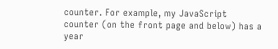counter. For example, my JavaScript counter (on the front page and below) has a year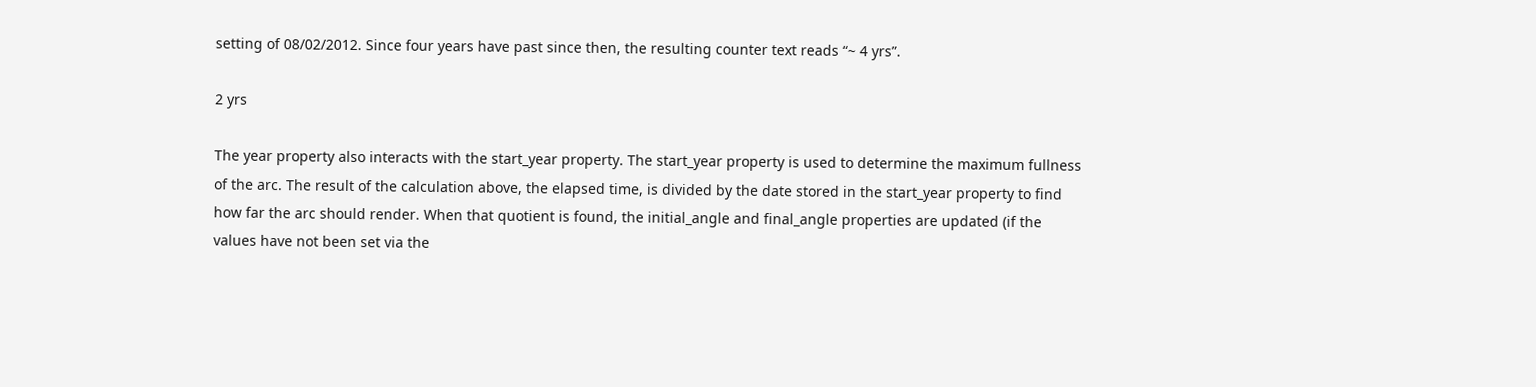setting of 08/02/2012. Since four years have past since then, the resulting counter text reads “~ 4 yrs”.

2 yrs

The year property also interacts with the start_year property. The start_year property is used to determine the maximum fullness of the arc. The result of the calculation above, the elapsed time, is divided by the date stored in the start_year property to find how far the arc should render. When that quotient is found, the initial_angle and final_angle properties are updated (if the values have not been set via the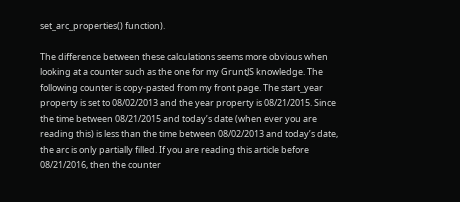set_arc_properties() function).

The difference between these calculations seems more obvious when looking at a counter such as the one for my GruntJS knowledge. The following counter is copy-pasted from my front page. The start_year property is set to 08/02/2013 and the year property is 08/21/2015. Since the time between 08/21/2015 and today’s date (when ever you are reading this) is less than the time between 08/02/2013 and today’s date, the arc is only partially filled. If you are reading this article before 08/21/2016, then the counter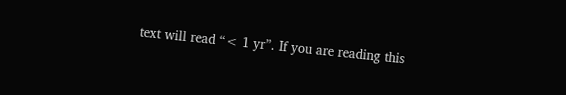text will read “< 1 yr”. If you are reading this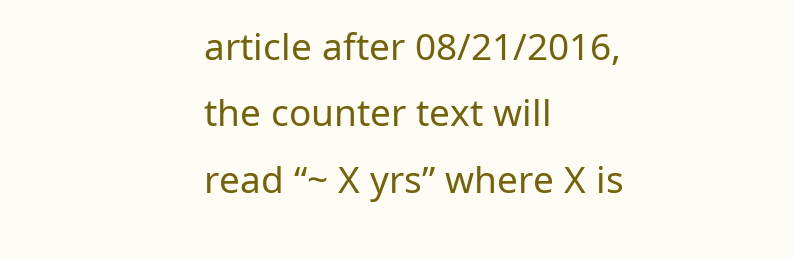article after 08/21/2016, the counter text will read “~ X yrs” where X is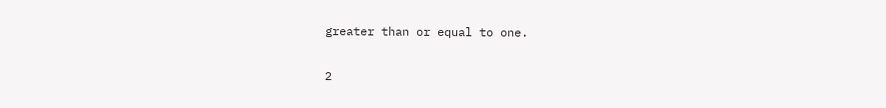greater than or equal to one.

2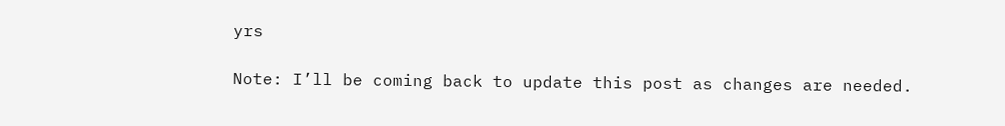yrs

Note: I’ll be coming back to update this post as changes are needed.